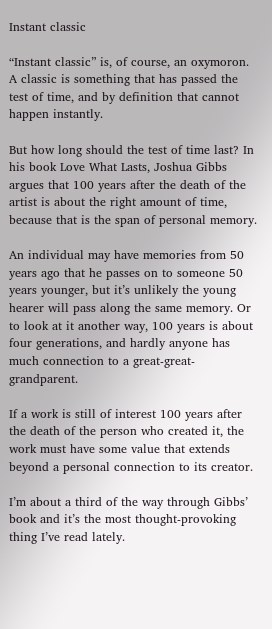Instant classic

“Instant classic” is, of course, an oxymoron. A classic is something that has passed the test of time, and by definition that cannot happen instantly.

But how long should the test of time last? In his book Love What Lasts, Joshua Gibbs argues that 100 years after the death of the artist is about the right amount of time, because that is the span of personal memory.

An individual may have memories from 50 years ago that he passes on to someone 50 years younger, but it’s unlikely the young hearer will pass along the same memory. Or to look at it another way, 100 years is about four generations, and hardly anyone has much connection to a great-great-grandparent.

If a work is still of interest 100 years after the death of the person who created it, the work must have some value that extends beyond a personal connection to its creator.

I’m about a third of the way through Gibbs’ book and it’s the most thought-provoking thing I’ve read lately.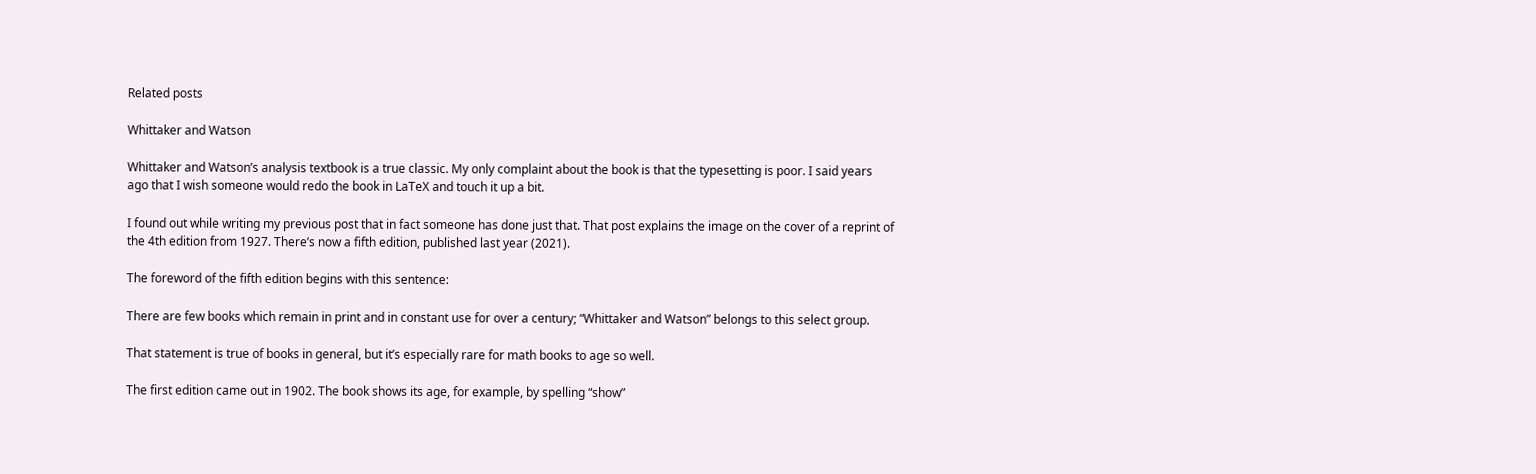Related posts

Whittaker and Watson

Whittaker and Watson’s analysis textbook is a true classic. My only complaint about the book is that the typesetting is poor. I said years ago that I wish someone would redo the book in LaTeX and touch it up a bit.

I found out while writing my previous post that in fact someone has done just that. That post explains the image on the cover of a reprint of the 4th edition from 1927. There’s now a fifth edition, published last year (2021).

The foreword of the fifth edition begins with this sentence:

There are few books which remain in print and in constant use for over a century; “Whittaker and Watson” belongs to this select group.

That statement is true of books in general, but it’s especially rare for math books to age so well.

The first edition came out in 1902. The book shows its age, for example, by spelling “show”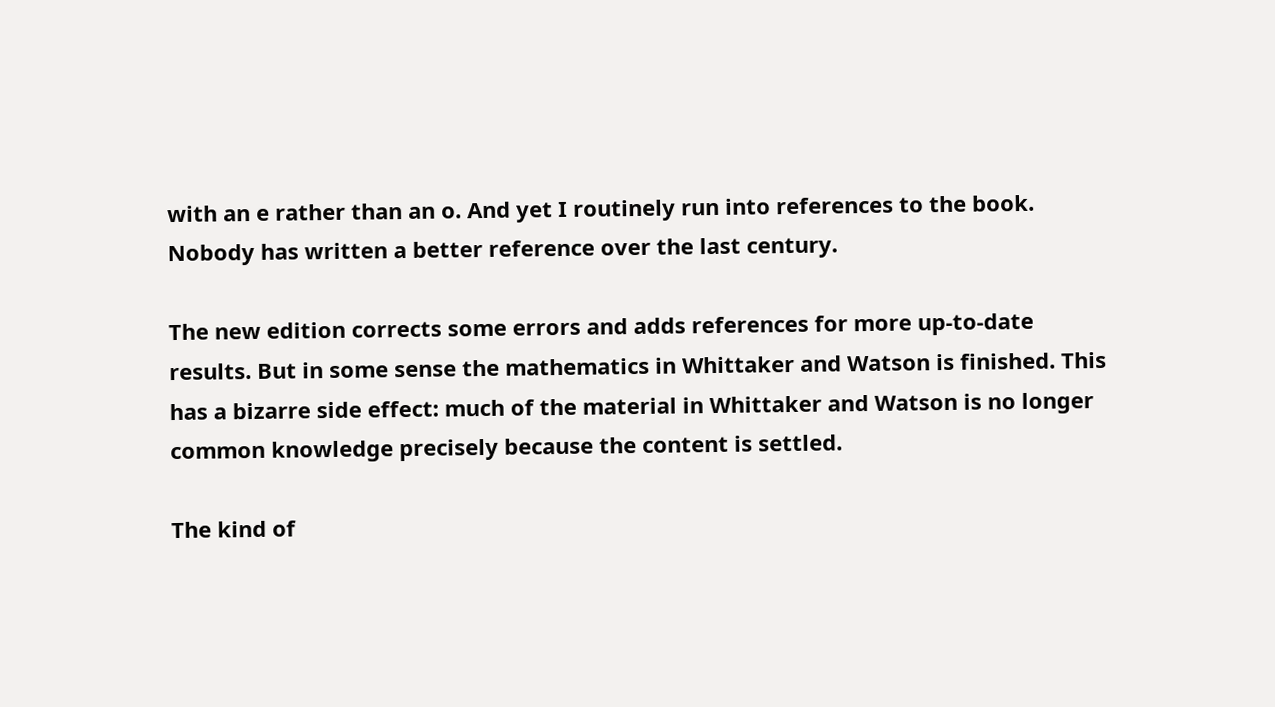with an e rather than an o. And yet I routinely run into references to the book. Nobody has written a better reference over the last century.

The new edition corrects some errors and adds references for more up-to-date results. But in some sense the mathematics in Whittaker and Watson is finished. This has a bizarre side effect: much of the material in Whittaker and Watson is no longer common knowledge precisely because the content is settled.

The kind of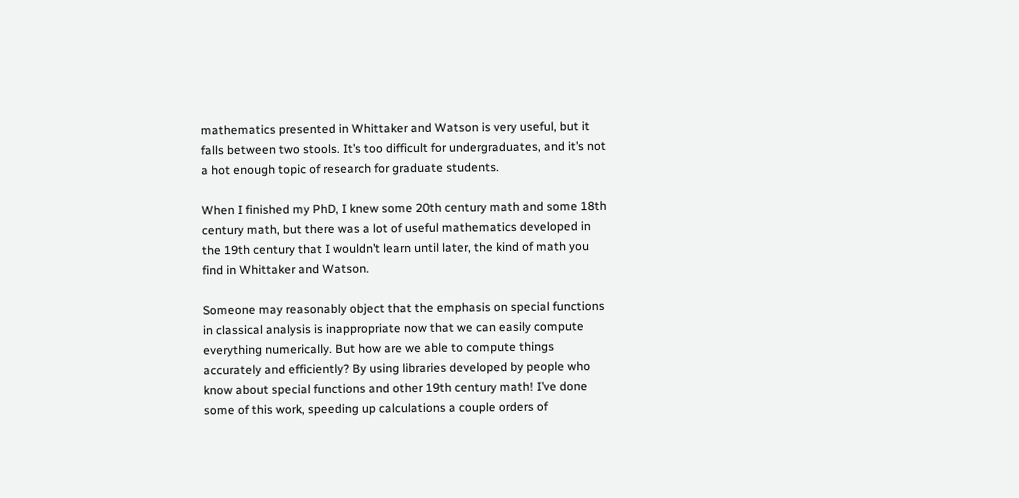mathematics presented in Whittaker and Watson is very useful, but it falls between two stools. It’s too difficult for undergraduates, and it’s not a hot enough topic of research for graduate students.

When I finished my PhD, I knew some 20th century math and some 18th century math, but there was a lot of useful mathematics developed in the 19th century that I wouldn’t learn until later, the kind of math you find in Whittaker and Watson.

Someone may reasonably object that the emphasis on special functions in classical analysis is inappropriate now that we can easily compute everything numerically. But how are we able to compute things accurately and efficiently? By using libraries developed by people who know about special functions and other 19th century math! I’ve done some of this work, speeding up calculations a couple orders of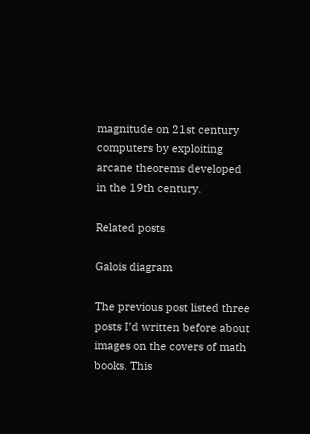magnitude on 21st century computers by exploiting arcane theorems developed in the 19th century.

Related posts

Galois diagram

The previous post listed three posts I’d written before about images on the covers of math books. This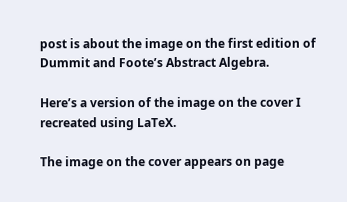post is about the image on the first edition of Dummit and Foote’s Abstract Algebra.

Here’s a version of the image on the cover I recreated using LaTeX.

The image on the cover appears on page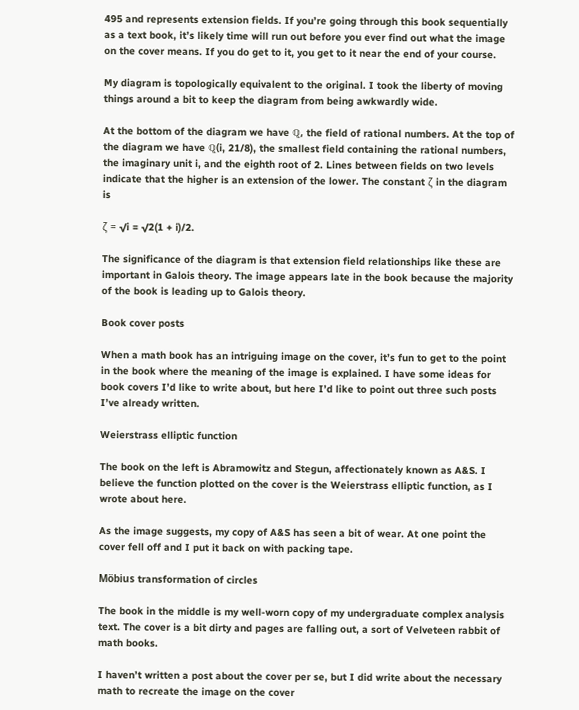495 and represents extension fields. If you’re going through this book sequentially as a text book, it’s likely time will run out before you ever find out what the image on the cover means. If you do get to it, you get to it near the end of your course.

My diagram is topologically equivalent to the original. I took the liberty of moving things around a bit to keep the diagram from being awkwardly wide.

At the bottom of the diagram we have ℚ, the field of rational numbers. At the top of the diagram we have ℚ(i, 21/8), the smallest field containing the rational numbers, the imaginary unit i, and the eighth root of 2. Lines between fields on two levels indicate that the higher is an extension of the lower. The constant ζ in the diagram is

ζ = √i = √2(1 + i)/2.

The significance of the diagram is that extension field relationships like these are important in Galois theory. The image appears late in the book because the majority of the book is leading up to Galois theory.

Book cover posts

When a math book has an intriguing image on the cover, it’s fun to get to the point in the book where the meaning of the image is explained. I have some ideas for book covers I’d like to write about, but here I’d like to point out three such posts I’ve already written.

Weierstrass elliptic function

The book on the left is Abramowitz and Stegun, affectionately known as A&S. I believe the function plotted on the cover is the Weierstrass elliptic function, as I wrote about here.

As the image suggests, my copy of A&S has seen a bit of wear. At one point the cover fell off and I put it back on with packing tape.

Möbius transformation of circles

The book in the middle is my well-worn copy of my undergraduate complex analysis text. The cover is a bit dirty and pages are falling out, a sort of Velveteen rabbit of math books.

I haven’t written a post about the cover per se, but I did write about the necessary math to recreate the image on the cover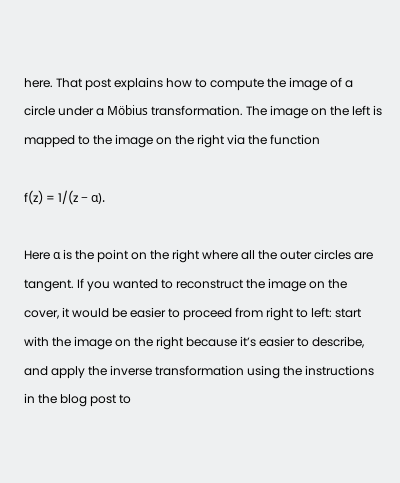here. That post explains how to compute the image of a circle under a Möbius transformation. The image on the left is mapped to the image on the right via the function

f(z) = 1/(z − α).

Here α is the point on the right where all the outer circles are tangent. If you wanted to reconstruct the image on the cover, it would be easier to proceed from right to left: start with the image on the right because it’s easier to describe, and apply the inverse transformation using the instructions in the blog post to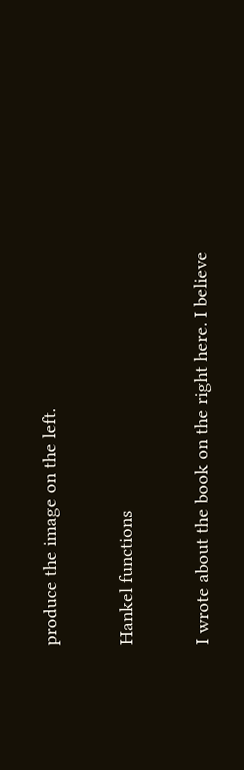produce the image on the left.

Hankel functions

I wrote about the book on the right here. I believe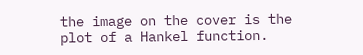the image on the cover is the plot of a Hankel function.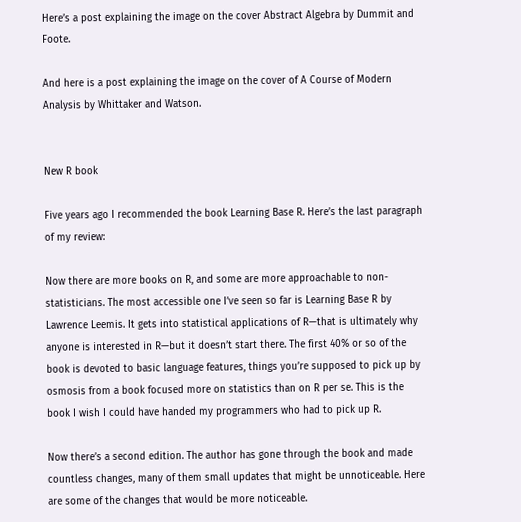Here’s a post explaining the image on the cover Abstract Algebra by Dummit and Foote.

And here is a post explaining the image on the cover of A Course of Modern Analysis by Whittaker and Watson.


New R book

Five years ago I recommended the book Learning Base R. Here’s the last paragraph of my review:

Now there are more books on R, and some are more approachable to non-statisticians. The most accessible one I’ve seen so far is Learning Base R by Lawrence Leemis. It gets into statistical applications of R—that is ultimately why anyone is interested in R—but it doesn’t start there. The first 40% or so of the book is devoted to basic language features, things you’re supposed to pick up by osmosis from a book focused more on statistics than on R per se. This is the book I wish I could have handed my programmers who had to pick up R.

Now there’s a second edition. The author has gone through the book and made countless changes, many of them small updates that might be unnoticeable. Here are some of the changes that would be more noticeable.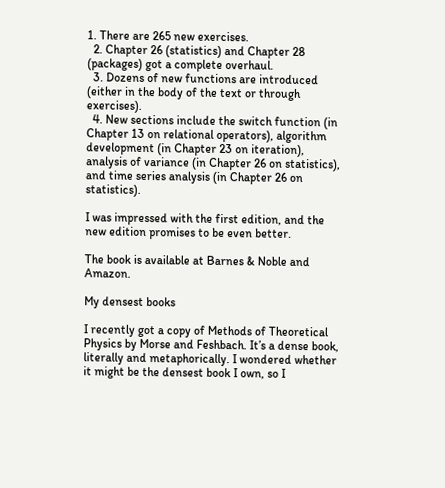1. There are 265 new exercises.
  2. Chapter 26 (statistics) and Chapter 28 (packages) got a complete overhaul.
  3. Dozens of new functions are introduced (either in the body of the text or through exercises).
  4. New sections include the switch function (in Chapter 13 on relational operators), algorithm development (in Chapter 23 on iteration), analysis of variance (in Chapter 26 on statistics), and time series analysis (in Chapter 26 on statistics).

I was impressed with the first edition, and the new edition promises to be even better.

The book is available at Barnes & Noble and Amazon.

My densest books

I recently got a copy of Methods of Theoretical Physics by Morse and Feshbach. It’s a dense book, literally and metaphorically. I wondered whether it might be the densest book I own, so I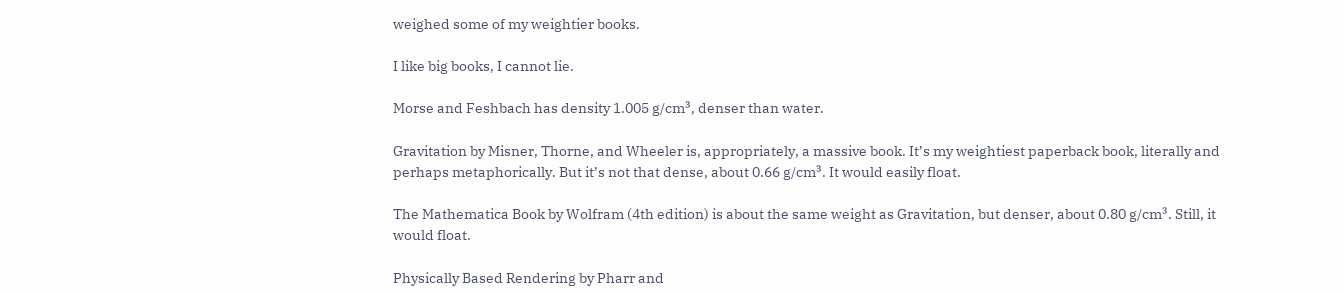weighed some of my weightier books.

I like big books, I cannot lie.

Morse and Feshbach has density 1.005 g/cm³, denser than water.

Gravitation by Misner, Thorne, and Wheeler is, appropriately, a massive book. It’s my weightiest paperback book, literally and perhaps metaphorically. But it’s not that dense, about 0.66 g/cm³. It would easily float.

The Mathematica Book by Wolfram (4th edition) is about the same weight as Gravitation, but denser, about 0.80 g/cm³. Still, it would float.

Physically Based Rendering by Pharr and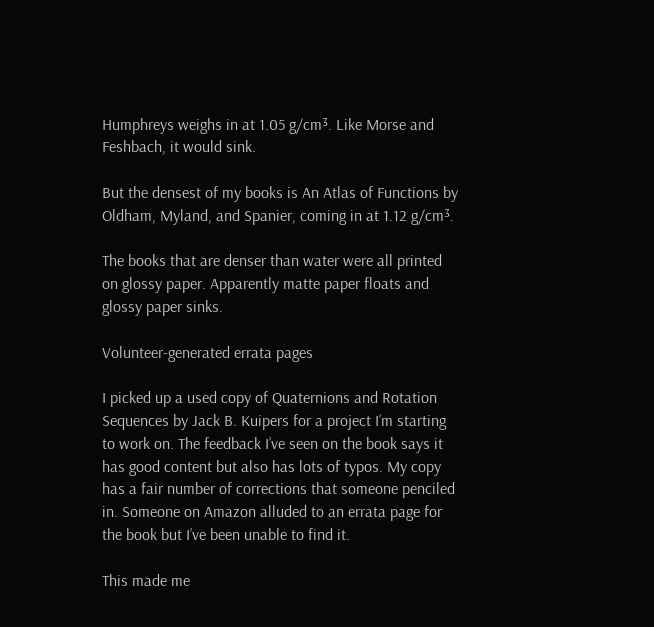Humphreys weighs in at 1.05 g/cm³. Like Morse and Feshbach, it would sink.

But the densest of my books is An Atlas of Functions by Oldham, Myland, and Spanier, coming in at 1.12 g/cm³.

The books that are denser than water were all printed on glossy paper. Apparently matte paper floats and glossy paper sinks.

Volunteer-generated errata pages

I picked up a used copy of Quaternions and Rotation Sequences by Jack B. Kuipers for a project I’m starting to work on. The feedback I’ve seen on the book says it has good content but also has lots of typos. My copy has a fair number of corrections that someone penciled in. Someone on Amazon alluded to an errata page for the book but I’ve been unable to find it.

This made me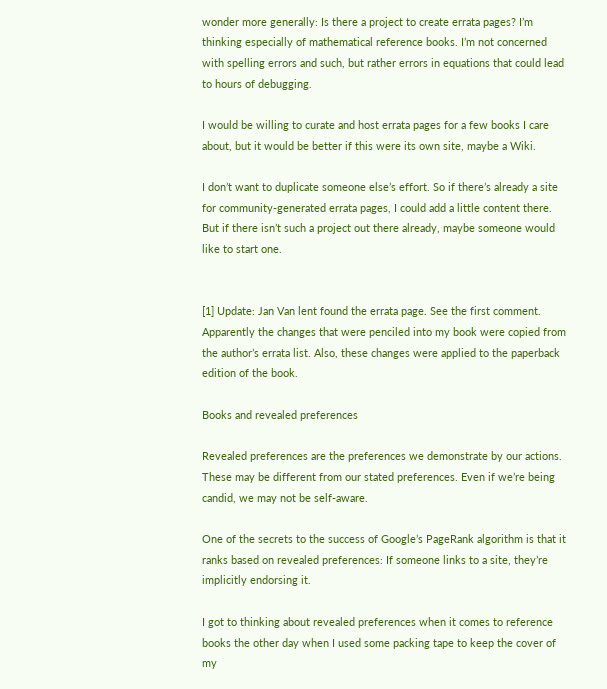wonder more generally: Is there a project to create errata pages? I’m thinking especially of mathematical reference books. I’m not concerned with spelling errors and such, but rather errors in equations that could lead to hours of debugging.

I would be willing to curate and host errata pages for a few books I care about, but it would be better if this were its own site, maybe a Wiki.

I don’t want to duplicate someone else’s effort. So if there’s already a site for community-generated errata pages, I could add a little content there. But if there isn’t such a project out there already, maybe someone would like to start one.


[1] Update: Jan Van lent found the errata page. See the first comment. Apparently the changes that were penciled into my book were copied from the author’s errata list. Also, these changes were applied to the paperback edition of the book.

Books and revealed preferences

Revealed preferences are the preferences we demonstrate by our actions. These may be different from our stated preferences. Even if we’re being candid, we may not be self-aware.

One of the secrets to the success of Google’s PageRank algorithm is that it ranks based on revealed preferences: If someone links to a site, they’re implicitly endorsing it.

I got to thinking about revealed preferences when it comes to reference books the other day when I used some packing tape to keep the cover of my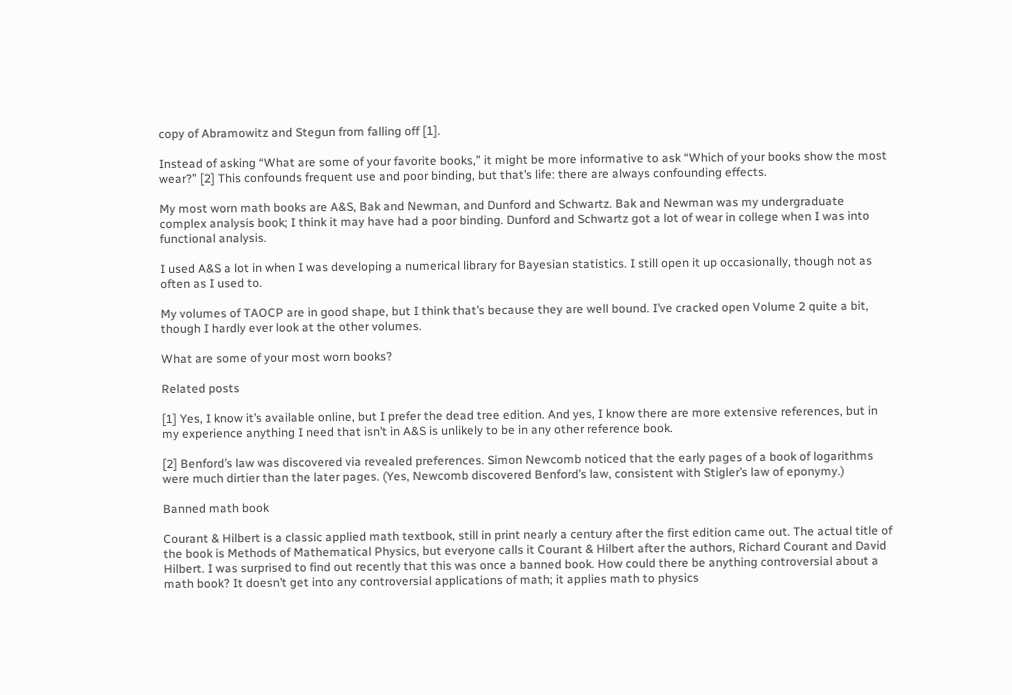copy of Abramowitz and Stegun from falling off [1].

Instead of asking “What are some of your favorite books,” it might be more informative to ask “Which of your books show the most wear?” [2] This confounds frequent use and poor binding, but that’s life: there are always confounding effects.

My most worn math books are A&S, Bak and Newman, and Dunford and Schwartz. Bak and Newman was my undergraduate complex analysis book; I think it may have had a poor binding. Dunford and Schwartz got a lot of wear in college when I was into functional analysis.

I used A&S a lot in when I was developing a numerical library for Bayesian statistics. I still open it up occasionally, though not as often as I used to.

My volumes of TAOCP are in good shape, but I think that’s because they are well bound. I’ve cracked open Volume 2 quite a bit, though I hardly ever look at the other volumes.

What are some of your most worn books?

Related posts

[1] Yes, I know it’s available online, but I prefer the dead tree edition. And yes, I know there are more extensive references, but in my experience anything I need that isn’t in A&S is unlikely to be in any other reference book.

[2] Benford’s law was discovered via revealed preferences. Simon Newcomb noticed that the early pages of a book of logarithms were much dirtier than the later pages. (Yes, Newcomb discovered Benford’s law, consistent with Stigler’s law of eponymy.)

Banned math book

Courant & Hilbert is a classic applied math textbook, still in print nearly a century after the first edition came out. The actual title of the book is Methods of Mathematical Physics, but everyone calls it Courant & Hilbert after the authors, Richard Courant and David Hilbert. I was surprised to find out recently that this was once a banned book. How could there be anything controversial about a math book? It doesn’t get into any controversial applications of math; it applies math to physics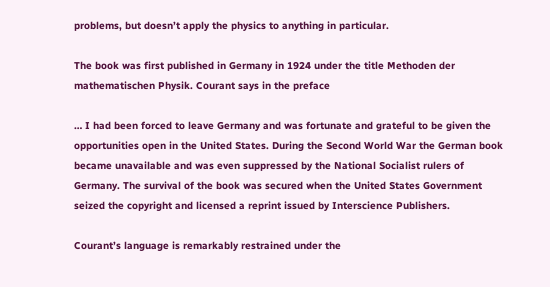problems, but doesn’t apply the physics to anything in particular.

The book was first published in Germany in 1924 under the title Methoden der mathematischen Physik. Courant says in the preface

… I had been forced to leave Germany and was fortunate and grateful to be given the opportunities open in the United States. During the Second World War the German book became unavailable and was even suppressed by the National Socialist rulers of Germany. The survival of the book was secured when the United States Government seized the copyright and licensed a reprint issued by Interscience Publishers.

Courant’s language is remarkably restrained under the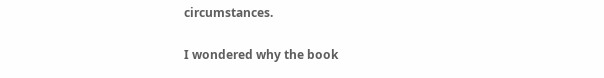circumstances.

I wondered why the book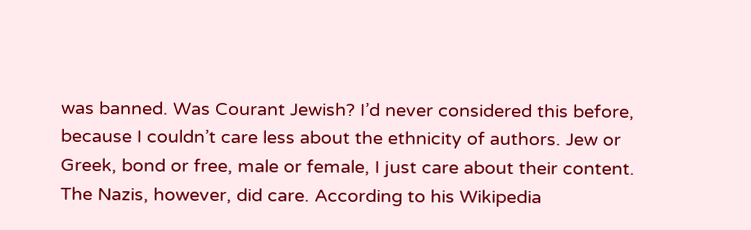was banned. Was Courant Jewish? I’d never considered this before, because I couldn’t care less about the ethnicity of authors. Jew or Greek, bond or free, male or female, I just care about their content. The Nazis, however, did care. According to his Wikipedia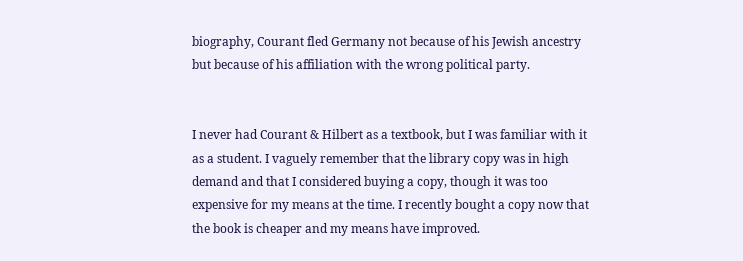biography, Courant fled Germany not because of his Jewish ancestry but because of his affiliation with the wrong political party.


I never had Courant & Hilbert as a textbook, but I was familiar with it as a student. I vaguely remember that the library copy was in high demand and that I considered buying a copy, though it was too expensive for my means at the time. I recently bought a copy now that the book is cheaper and my means have improved.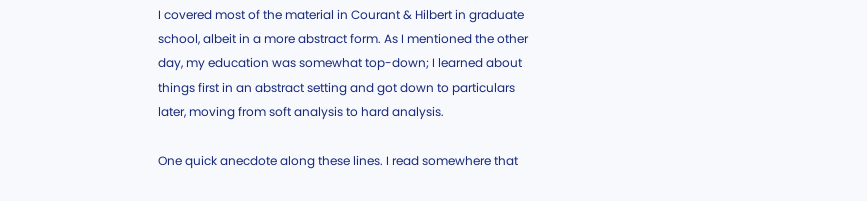I covered most of the material in Courant & Hilbert in graduate school, albeit in a more abstract form. As I mentioned the other day, my education was somewhat top-down; I learned about things first in an abstract setting and got down to particulars later, moving from soft analysis to hard analysis.

One quick anecdote along these lines. I read somewhere that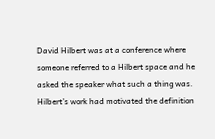David Hilbert was at a conference where someone referred to a Hilbert space and he asked the speaker what such a thing was. Hilbert’s work had motivated the definition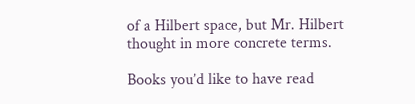of a Hilbert space, but Mr. Hilbert thought in more concrete terms.

Books you’d like to have read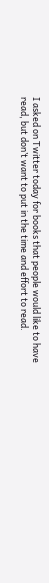I asked on Twitter today for books that people would like to have read, but don’t want to put in the time and effort to read.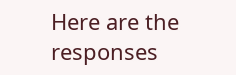Here are the responses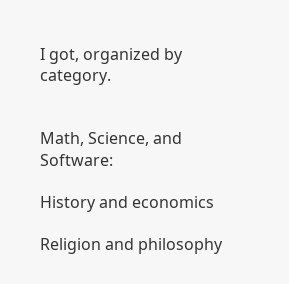I got, organized by category.


Math, Science, and Software:

History and economics

Religion and philosophy